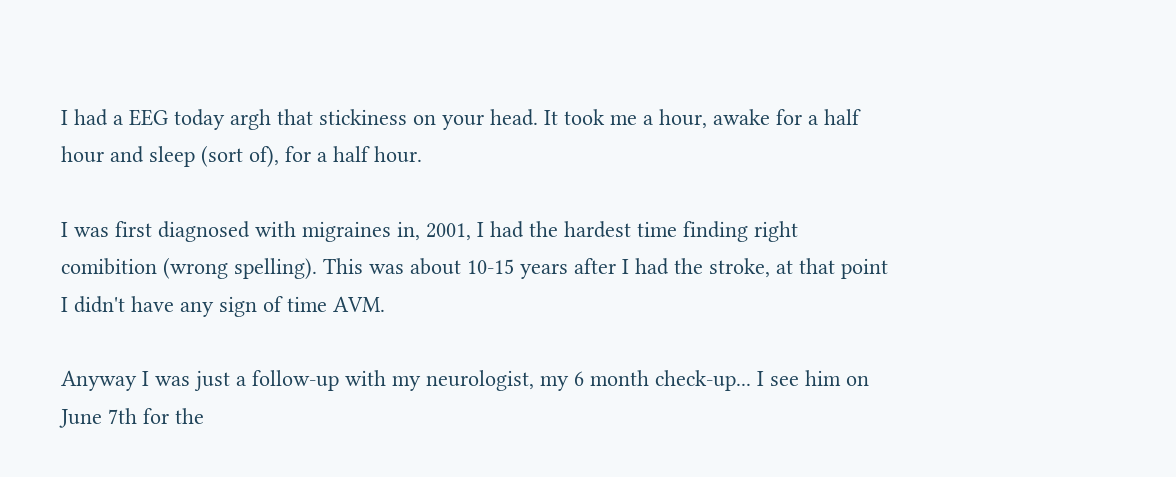I had a EEG today argh that stickiness on your head. It took me a hour, awake for a half hour and sleep (sort of), for a half hour.

I was first diagnosed with migraines in, 2001, I had the hardest time finding right comibition (wrong spelling). This was about 10-15 years after I had the stroke, at that point I didn't have any sign of time AVM.

Anyway I was just a follow-up with my neurologist, my 6 month check-up... I see him on June 7th for the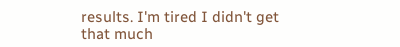results. I'm tired I didn't get that much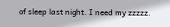of sleep last night. I need my zzzzz.